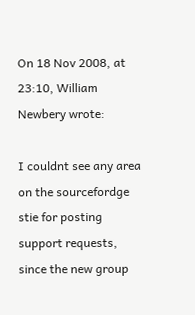On 18 Nov 2008, at 23:10, William Newbery wrote:

I couldnt see any area on the sourcefordge stie for posting support requests, since the new group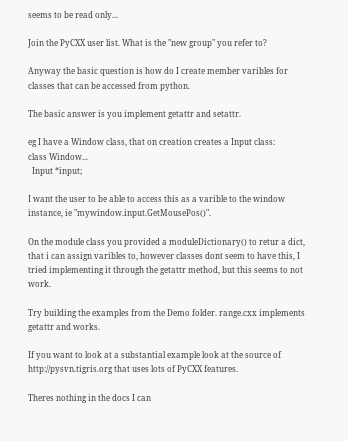seems to be read only...

Join the PyCXX user list. What is the "new group" you refer to?

Anyway the basic question is how do I create member varibles for classes that can be accessed from python.

The basic answer is you implement getattr and setattr.

eg I have a Window class, that on creation creates a Input class:
class Window...
  Input *input;

I want the user to be able to access this as a varible to the window instance, ie "mywindow.input.GetMousePos()".

On the module class you provided a moduleDictionary() to retur a dict, that i can assign varibles to, however classes dont seem to have this, I tried implementing it through the getattr method, but this seems to not work.

Try building the examples from the Demo folder. range.cxx implements getattr and works.

If you want to look at a substantial example look at the source of http://pysvn.tigris.org that uses lots of PyCXX features.

Theres nothing in the docs I can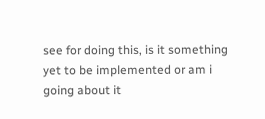see for doing this, is it something yet to be implemented or am i going about it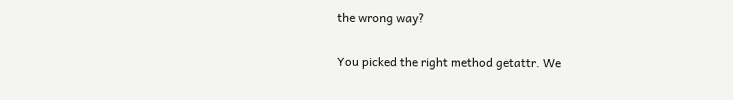the wrong way?

You picked the right method getattr. We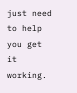just need to help you get it working.